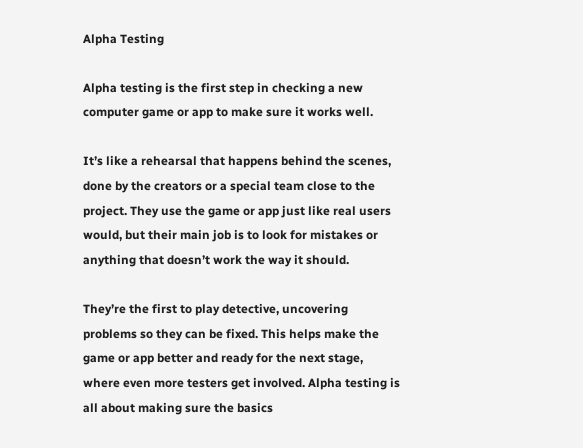Alpha Testing

Alpha testing is the first step in checking a new computer game or app to make sure it works well.

It’s like a rehearsal that happens behind the scenes, done by the creators or a special team close to the project. They use the game or app just like real users would, but their main job is to look for mistakes or anything that doesn’t work the way it should.

They’re the first to play detective, uncovering problems so they can be fixed. This helps make the game or app better and ready for the next stage, where even more testers get involved. Alpha testing is all about making sure the basics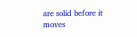are solid before it moves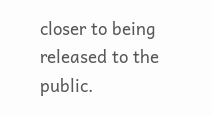closer to being released to the public.